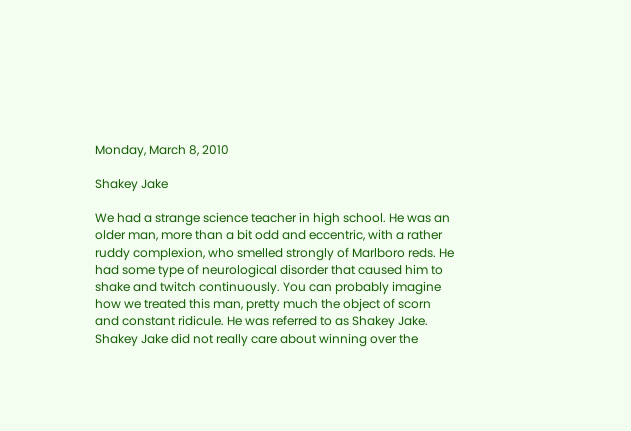Monday, March 8, 2010

Shakey Jake

We had a strange science teacher in high school. He was an older man, more than a bit odd and eccentric, with a rather ruddy complexion, who smelled strongly of Marlboro reds. He had some type of neurological disorder that caused him to shake and twitch continuously. You can probably imagine how we treated this man, pretty much the object of scorn and constant ridicule. He was referred to as Shakey Jake. Shakey Jake did not really care about winning over the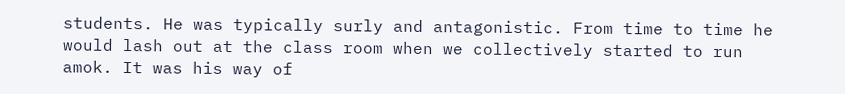students. He was typically surly and antagonistic. From time to time he would lash out at the class room when we collectively started to run amok. It was his way of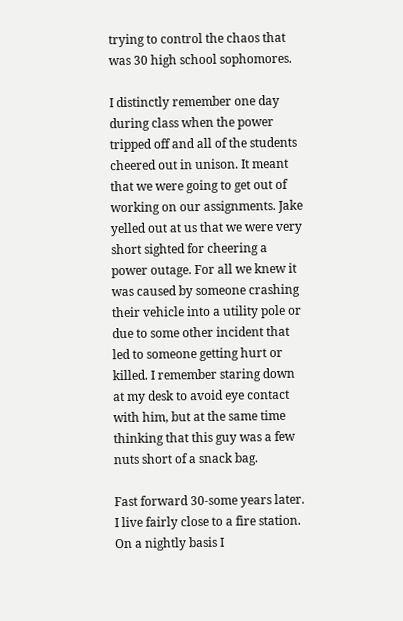trying to control the chaos that was 30 high school sophomores.

I distinctly remember one day during class when the power tripped off and all of the students cheered out in unison. It meant that we were going to get out of working on our assignments. Jake yelled out at us that we were very short sighted for cheering a power outage. For all we knew it was caused by someone crashing their vehicle into a utility pole or due to some other incident that led to someone getting hurt or killed. I remember staring down at my desk to avoid eye contact with him, but at the same time thinking that this guy was a few nuts short of a snack bag.

Fast forward 30-some years later. I live fairly close to a fire station. On a nightly basis I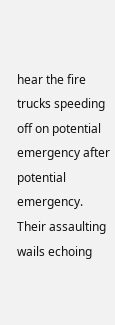hear the fire trucks speeding off on potential emergency after potential emergency. Their assaulting wails echoing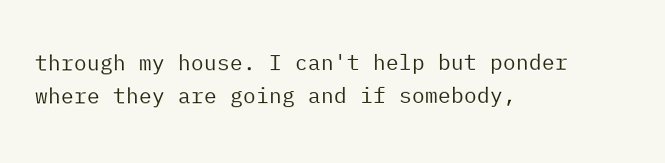through my house. I can't help but ponder where they are going and if somebody,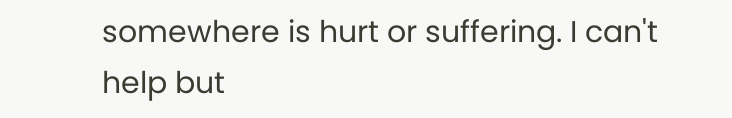somewhere is hurt or suffering. I can't help but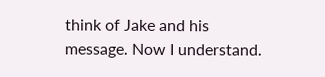think of Jake and his message. Now I understand.